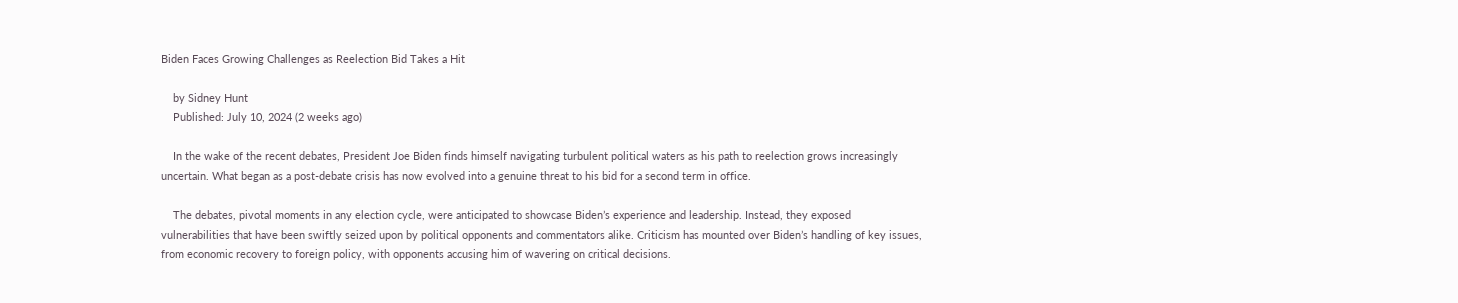Biden Faces Growing Challenges as Reelection Bid Takes a Hit

    by Sidney Hunt
    Published: July 10, 2024 (2 weeks ago)

    In the wake of the recent debates, President Joe Biden finds himself navigating turbulent political waters as his path to reelection grows increasingly uncertain. What began as a post-debate crisis has now evolved into a genuine threat to his bid for a second term in office.

    The debates, pivotal moments in any election cycle, were anticipated to showcase Biden’s experience and leadership. Instead, they exposed vulnerabilities that have been swiftly seized upon by political opponents and commentators alike. Criticism has mounted over Biden’s handling of key issues, from economic recovery to foreign policy, with opponents accusing him of wavering on critical decisions.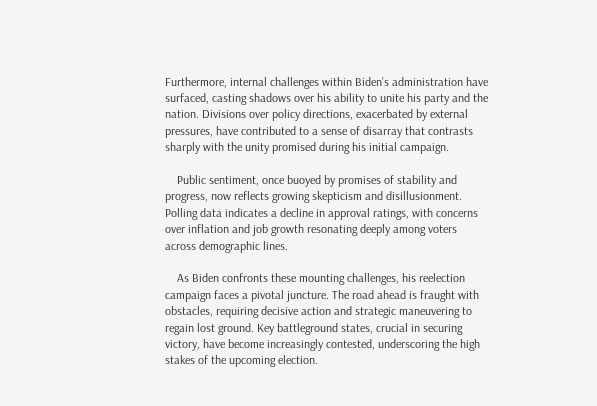Furthermore, internal challenges within Biden’s administration have surfaced, casting shadows over his ability to unite his party and the nation. Divisions over policy directions, exacerbated by external pressures, have contributed to a sense of disarray that contrasts sharply with the unity promised during his initial campaign.

    Public sentiment, once buoyed by promises of stability and progress, now reflects growing skepticism and disillusionment. Polling data indicates a decline in approval ratings, with concerns over inflation and job growth resonating deeply among voters across demographic lines.

    As Biden confronts these mounting challenges, his reelection campaign faces a pivotal juncture. The road ahead is fraught with obstacles, requiring decisive action and strategic maneuvering to regain lost ground. Key battleground states, crucial in securing victory, have become increasingly contested, underscoring the high stakes of the upcoming election.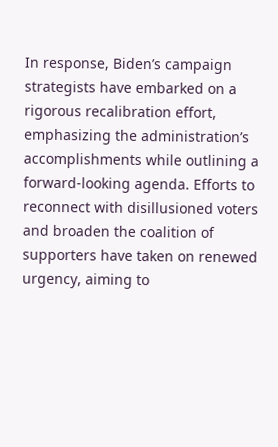In response, Biden’s campaign strategists have embarked on a rigorous recalibration effort, emphasizing the administration’s accomplishments while outlining a forward-looking agenda. Efforts to reconnect with disillusioned voters and broaden the coalition of supporters have taken on renewed urgency, aiming to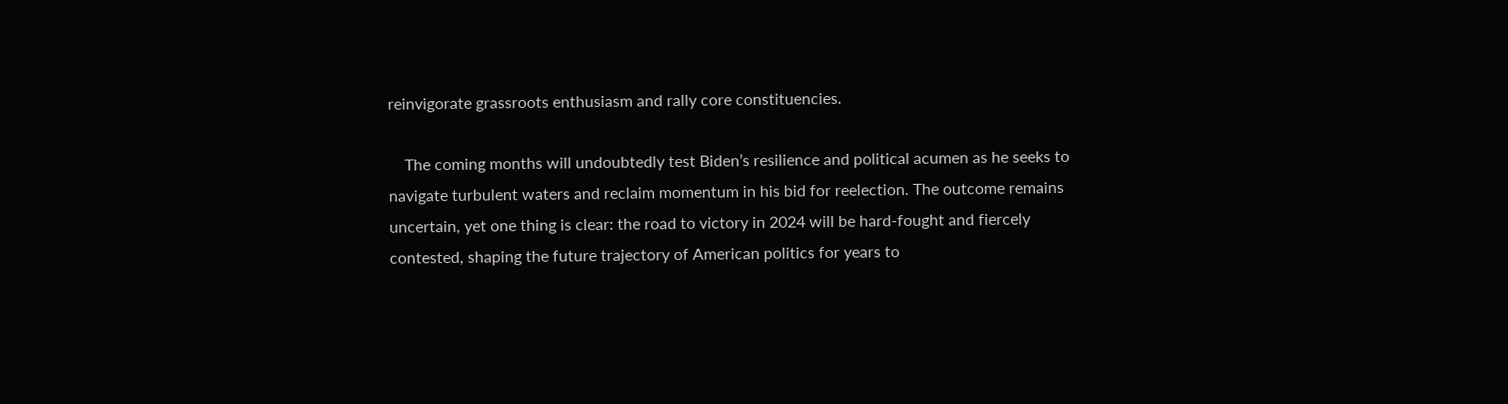reinvigorate grassroots enthusiasm and rally core constituencies.

    The coming months will undoubtedly test Biden’s resilience and political acumen as he seeks to navigate turbulent waters and reclaim momentum in his bid for reelection. The outcome remains uncertain, yet one thing is clear: the road to victory in 2024 will be hard-fought and fiercely contested, shaping the future trajectory of American politics for years to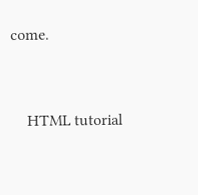come.


    HTML tutorial